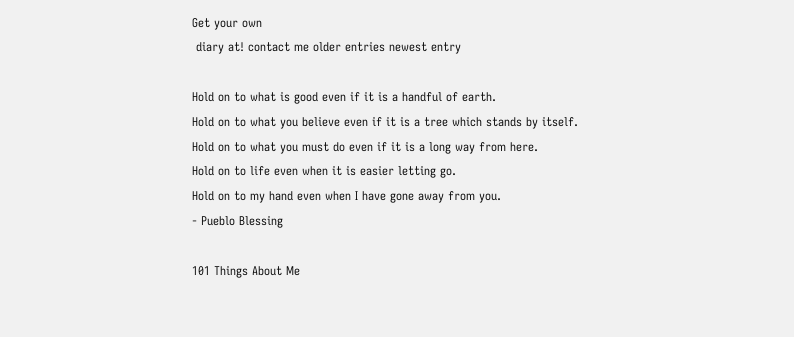Get your own
 diary at! contact me older entries newest entry

Hold on to what is good even if it is a handful of earth.
Hold on to what you believe even if it is a tree which stands by itself.
Hold on to what you must do even if it is a long way from here.
Hold on to life even when it is easier letting go.
Hold on to my hand even when I have gone away from you.
- Pueblo Blessing

101 Things About Me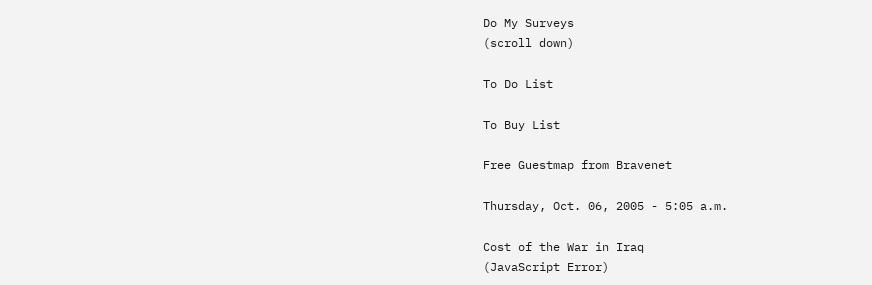Do My Surveys
(scroll down)

To Do List

To Buy List

Free Guestmap from Bravenet

Thursday, Oct. 06, 2005 - 5:05 a.m.

Cost of the War in Iraq
(JavaScript Error)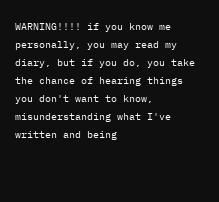WARNING!!!! if you know me personally, you may read my diary, but if you do, you take the chance of hearing things you don't want to know, misunderstanding what I've written and being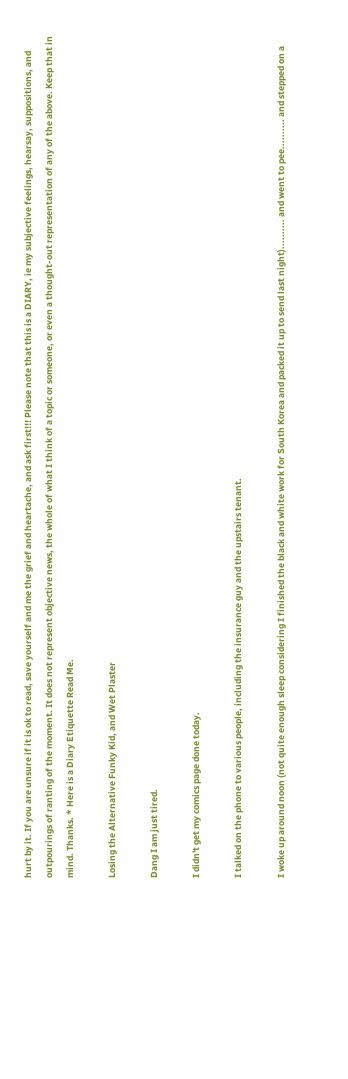hurt by it. If you are unsure if it is ok to read, save yourself and me the grief and heartache, and ask first!!! Please note that this is a DIARY, ie my subjective feelings, hearsay, suppositions, and outpourings of ranting of the moment. It does not represent objective news, the whole of what I think of a topic or someone, or even a thought-out representation of any of the above. Keep that in mind. Thanks. * Here is a Diary Etiquette Read Me.

Losing the Alternative Funky Kid, and Wet Plaster

Dang I am just tired.

I didn't get my comics page done today.

I talked on the phone to various people, including the insurance guy and the upstairs tenant.

I woke up around noon (not quite enough sleep considering I finished the black and white work for South Korea and packed it up to send last night).......... and went to pee.......... and stepped on a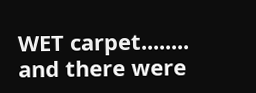WET carpet........ and there were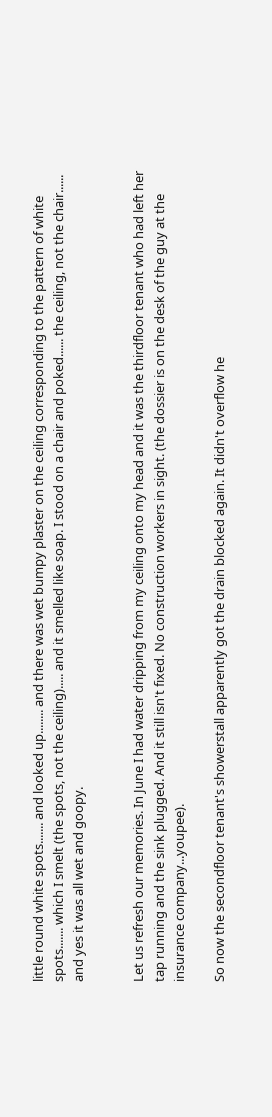little round white spots....... and looked up........ and there was wet bumpy plaster on the ceiling corresponding to the pattern of white spots....... which I smelt (the spots, not the ceiling)..... and it smelled like soap. I stood on a chair and poked...... the ceiling, not the chair...... and yes it was all wet and goopy.


Let us refresh our memories. In June I had water dripping from my ceiling onto my head and it was the thirdfloor tenant who had left her tap running and the sink plugged. And it still isn't fixed. No construction workers in sight. (the dossier is on the desk of the guy at the insurance company...youpee).

So now the secondfloor tenant's showerstall apparently got the drain blocked again. It didn't overflow he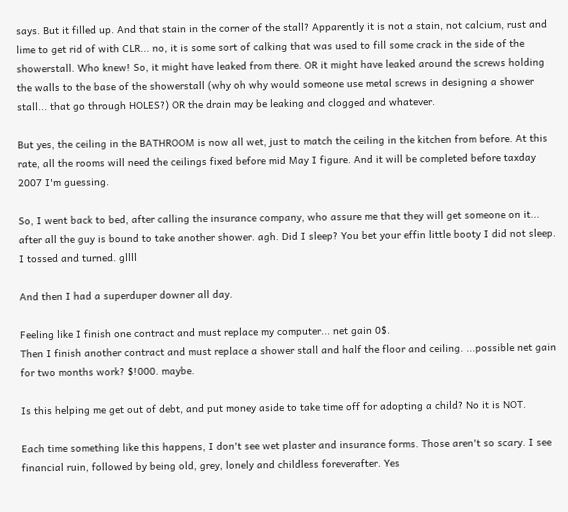says. But it filled up. And that stain in the corner of the stall? Apparently it is not a stain, not calcium, rust and lime to get rid of with CLR... no, it is some sort of calking that was used to fill some crack in the side of the showerstall. Who knew! So, it might have leaked from there. OR it might have leaked around the screws holding the walls to the base of the showerstall (why oh why would someone use metal screws in designing a shower stall... that go through HOLES?) OR the drain may be leaking and clogged and whatever.

But yes, the ceiling in the BATHROOM is now all wet, just to match the ceiling in the kitchen from before. At this rate, all the rooms will need the ceilings fixed before mid May I figure. And it will be completed before taxday 2007 I'm guessing.

So, I went back to bed, after calling the insurance company, who assure me that they will get someone on it... after all the guy is bound to take another shower. agh. Did I sleep? You bet your effin little booty I did not sleep. I tossed and turned. gllll

And then I had a superduper downer all day.

Feeling like I finish one contract and must replace my computer... net gain 0$.
Then I finish another contract and must replace a shower stall and half the floor and ceiling. ...possible net gain for two months work? $!000. maybe.

Is this helping me get out of debt, and put money aside to take time off for adopting a child? No it is NOT.

Each time something like this happens, I don't see wet plaster and insurance forms. Those aren't so scary. I see financial ruin, followed by being old, grey, lonely and childless foreverafter. Yes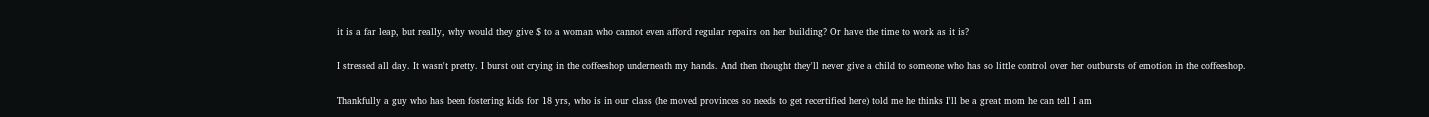it is a far leap, but really, why would they give $ to a woman who cannot even afford regular repairs on her building? Or have the time to work as it is?

I stressed all day. It wasn't pretty. I burst out crying in the coffeeshop underneath my hands. And then thought they'll never give a child to someone who has so little control over her outbursts of emotion in the coffeeshop.

Thankfully a guy who has been fostering kids for 18 yrs, who is in our class (he moved provinces so needs to get recertified here) told me he thinks I'll be a great mom he can tell I am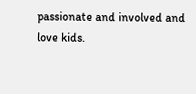passionate and involved and love kids.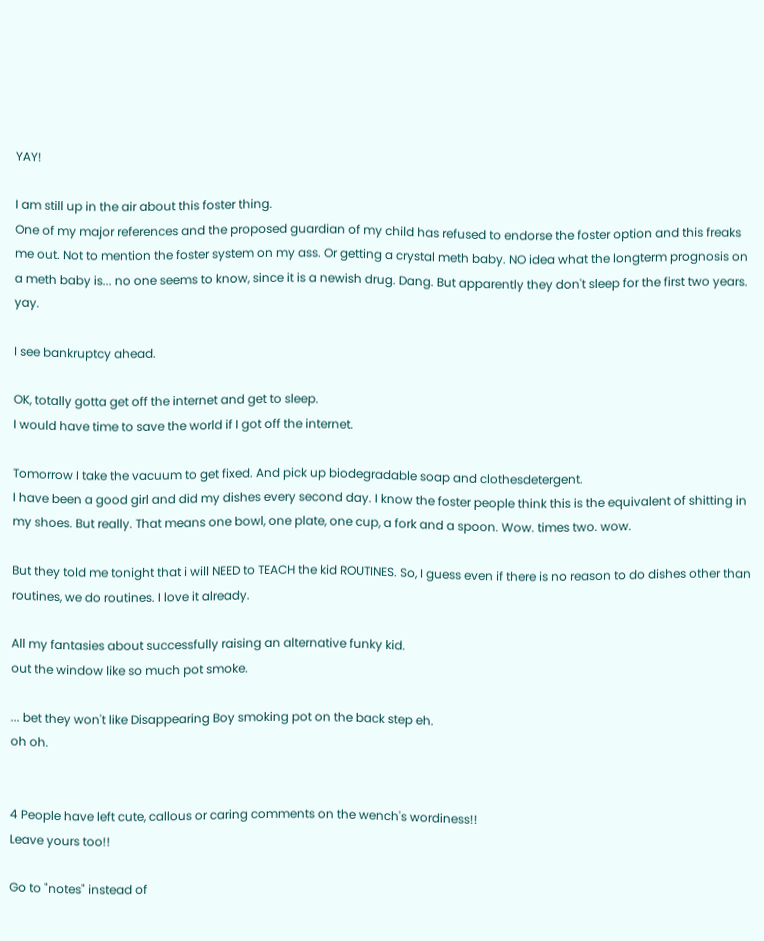YAY!

I am still up in the air about this foster thing.
One of my major references and the proposed guardian of my child has refused to endorse the foster option and this freaks me out. Not to mention the foster system on my ass. Or getting a crystal meth baby. NO idea what the longterm prognosis on a meth baby is... no one seems to know, since it is a newish drug. Dang. But apparently they don't sleep for the first two years. yay.

I see bankruptcy ahead.

OK, totally gotta get off the internet and get to sleep.
I would have time to save the world if I got off the internet.

Tomorrow I take the vacuum to get fixed. And pick up biodegradable soap and clothesdetergent.
I have been a good girl and did my dishes every second day. I know the foster people think this is the equivalent of shitting in my shoes. But really. That means one bowl, one plate, one cup, a fork and a spoon. Wow. times two. wow.

But they told me tonight that i will NEED to TEACH the kid ROUTINES. So, I guess even if there is no reason to do dishes other than routines, we do routines. I love it already.

All my fantasies about successfully raising an alternative funky kid.
out the window like so much pot smoke.

... bet they won't like Disappearing Boy smoking pot on the back step eh.
oh oh.


4 People have left cute, callous or caring comments on the wench's wordiness!!
Leave yours too!!

Go to "notes" instead of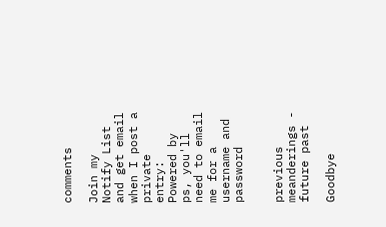comments

Join my Notify List and get email when I post a private entry:
Powered by
ps, you'll need to email me for a username and password


previous meanderings - future past

Goodbye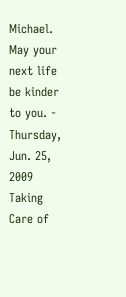Michael. May your next life be kinder to you. - Thursday, Jun. 25, 2009
Taking Care of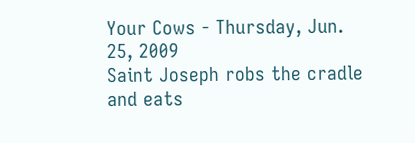Your Cows - Thursday, Jun. 25, 2009
Saint Joseph robs the cradle and eats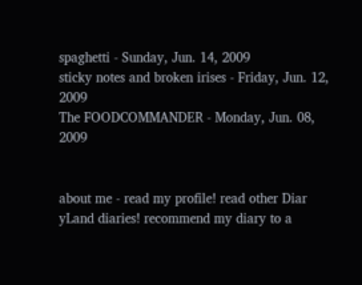spaghetti - Sunday, Jun. 14, 2009
sticky notes and broken irises - Friday, Jun. 12, 2009
The FOODCOMMANDER - Monday, Jun. 08, 2009


about me - read my profile! read other Diar
yLand diaries! recommend my diary to a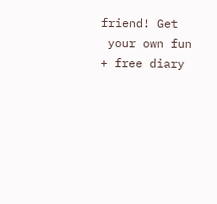friend! Get
 your own fun + free diary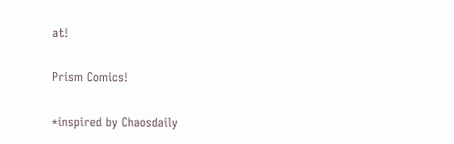at!

Prism Comics!

*inspired by Chaosdaily